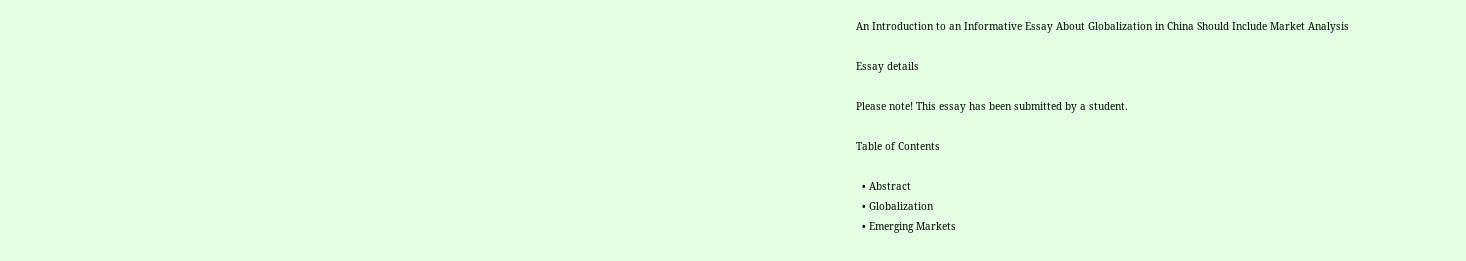An Introduction to an Informative Essay About Globalization in China Should Include Market Analysis

Essay details

Please note! This essay has been submitted by a student.

Table of Contents

  • Abstract
  • Globalization
  • Emerging Markets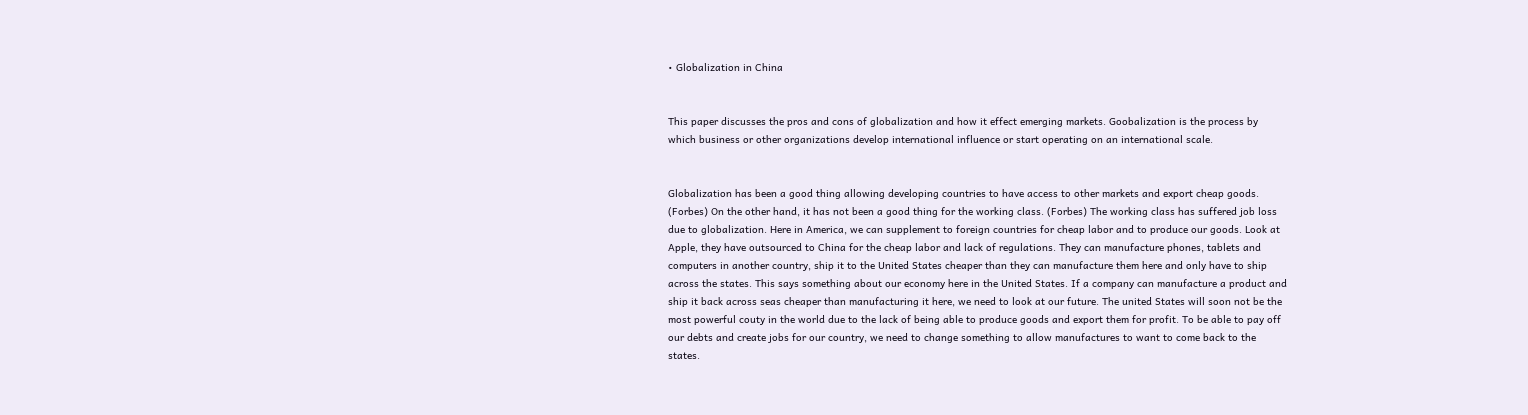• Globalization in China


This paper discusses the pros and cons of globalization and how it effect emerging markets. Goobalization is the process by which business or other organizations develop international influence or start operating on an international scale.


Globalization has been a good thing allowing developing countries to have access to other markets and export cheap goods. (Forbes) On the other hand, it has not been a good thing for the working class. (Forbes) The working class has suffered job loss due to globalization. Here in America, we can supplement to foreign countries for cheap labor and to produce our goods. Look at Apple, they have outsourced to China for the cheap labor and lack of regulations. They can manufacture phones, tablets and computers in another country, ship it to the United States cheaper than they can manufacture them here and only have to ship across the states. This says something about our economy here in the United States. If a company can manufacture a product and ship it back across seas cheaper than manufacturing it here, we need to look at our future. The united States will soon not be the most powerful couty in the world due to the lack of being able to produce goods and export them for profit. To be able to pay off our debts and create jobs for our country, we need to change something to allow manufactures to want to come back to the states.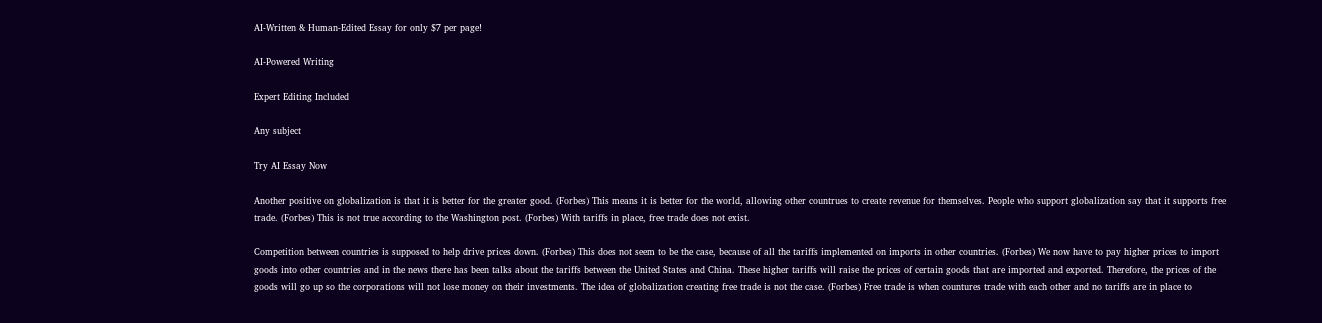AI-Written & Human-Edited Essay for only $7 per page!

AI-Powered Writing

Expert Editing Included

Any subject

Try AI Essay Now

Another positive on globalization is that it is better for the greater good. (Forbes) This means it is better for the world, allowing other countrues to create revenue for themselves. People who support globalization say that it supports free trade. (Forbes) This is not true according to the Washington post. (Forbes) With tariffs in place, free trade does not exist.

Competition between countries is supposed to help drive prices down. (Forbes) This does not seem to be the case, because of all the tariffs implemented on imports in other countries. (Forbes) We now have to pay higher prices to import goods into other countries and in the news there has been talks about the tariffs between the United States and China. These higher tariffs will raise the prices of certain goods that are imported and exported. Therefore, the prices of the goods will go up so the corporations will not lose money on their investments. The idea of globalization creating free trade is not the case. (Forbes) Free trade is when countures trade with each other and no tariffs are in place to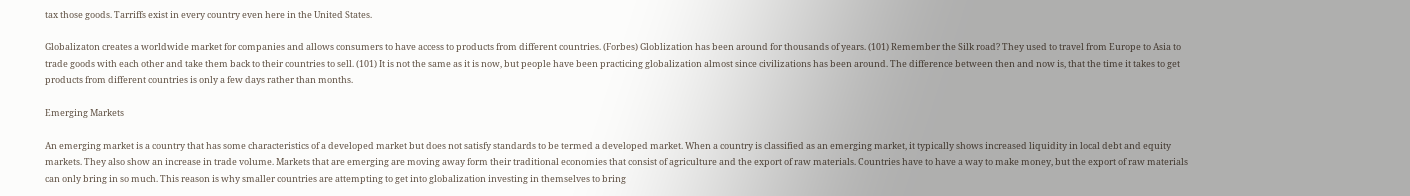tax those goods. Tarriffs exist in every country even here in the United States.

Globalizaton creates a worldwide market for companies and allows consumers to have access to products from different countries. (Forbes) Globlization has been around for thousands of years. (101) Remember the Silk road? They used to travel from Europe to Asia to trade goods with each other and take them back to their countries to sell. (101) It is not the same as it is now, but people have been practicing globalization almost since civilizations has been around. The difference between then and now is, that the time it takes to get products from different countries is only a few days rather than months.

Emerging Markets

An emerging market is a country that has some characteristics of a developed market but does not satisfy standards to be termed a developed market. When a country is classified as an emerging market, it typically shows increased liquidity in local debt and equity markets. They also show an increase in trade volume. Markets that are emerging are moving away form their traditional economies that consist of agriculture and the export of raw materials. Countries have to have a way to make money, but the export of raw materials can only bring in so much. This reason is why smaller countries are attempting to get into globalization investing in themselves to bring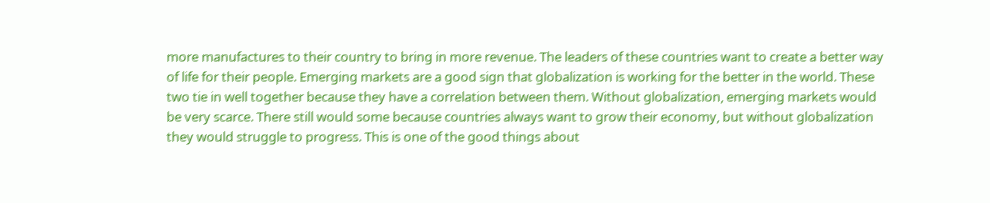more manufactures to their country to bring in more revenue. The leaders of these countries want to create a better way of life for their people. Emerging markets are a good sign that globalization is working for the better in the world. These two tie in well together because they have a correlation between them. Without globalization, emerging markets would be very scarce. There still would some because countries always want to grow their economy, but without globalization they would struggle to progress. This is one of the good things about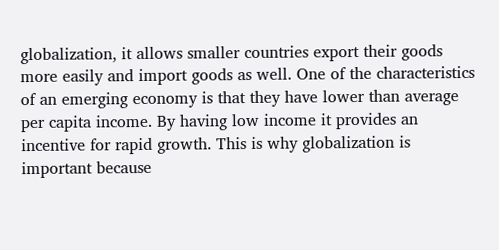globalization, it allows smaller countries export their goods more easily and import goods as well. One of the characteristics of an emerging economy is that they have lower than average per capita income. By having low income it provides an incentive for rapid growth. This is why globalization is important because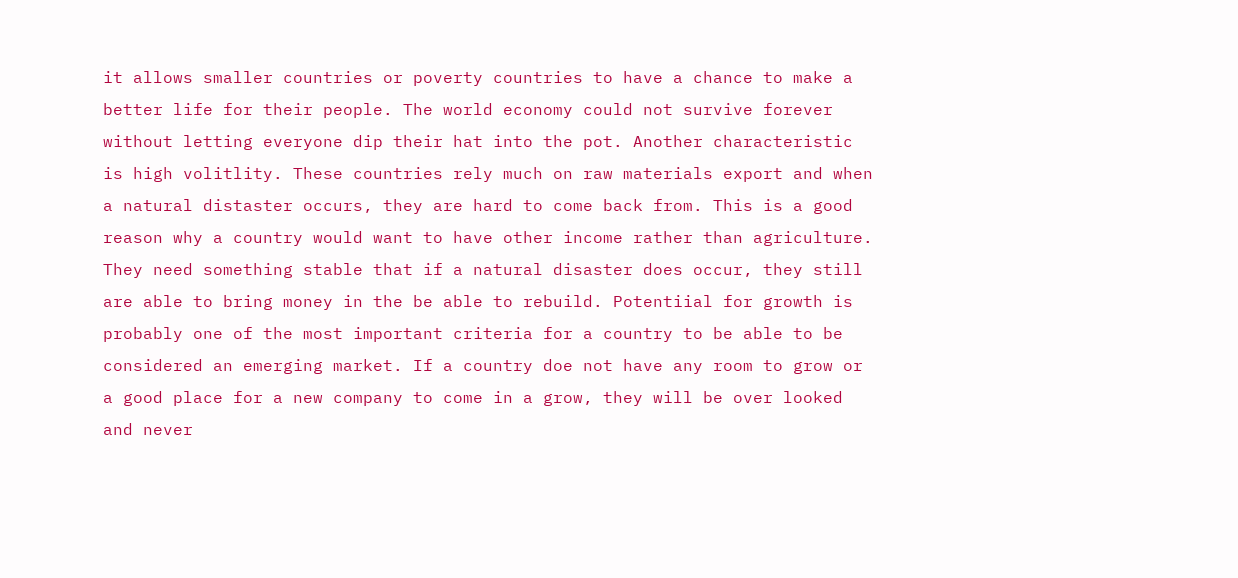it allows smaller countries or poverty countries to have a chance to make a better life for their people. The world economy could not survive forever without letting everyone dip their hat into the pot. Another characteristic is high volitlity. These countries rely much on raw materials export and when a natural distaster occurs, they are hard to come back from. This is a good reason why a country would want to have other income rather than agriculture. They need something stable that if a natural disaster does occur, they still are able to bring money in the be able to rebuild. Potentiial for growth is probably one of the most important criteria for a country to be able to be considered an emerging market. If a country doe not have any room to grow or a good place for a new company to come in a grow, they will be over looked and never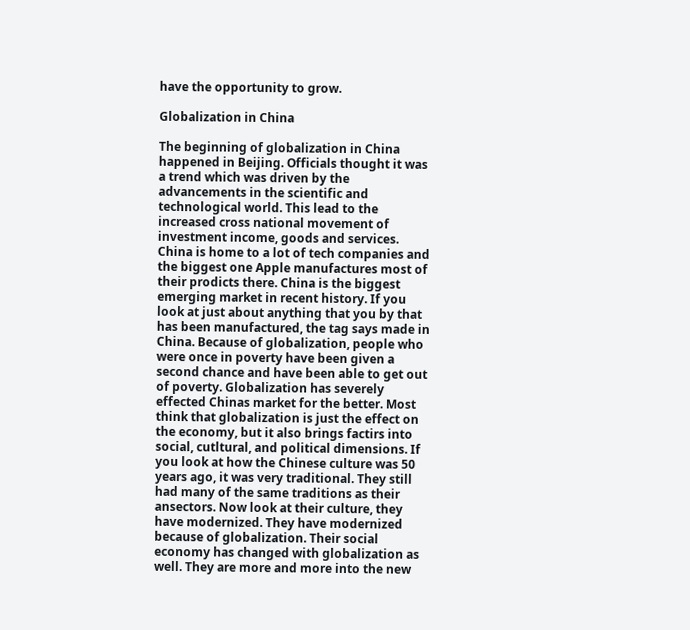have the opportunity to grow.

Globalization in China

The beginning of globalization in China happened in Beijing. Officials thought it was a trend which was driven by the advancements in the scientific and technological world. This lead to the increased cross national movement of investment income, goods and services. China is home to a lot of tech companies and the biggest one Apple manufactures most of their prodicts there. China is the biggest emerging market in recent history. If you look at just about anything that you by that has been manufactured, the tag says made in China. Because of globalization, people who were once in poverty have been given a second chance and have been able to get out of poverty. Globalization has severely effected Chinas market for the better. Most think that globalization is just the effect on the economy, but it also brings factirs into social, cutltural, and political dimensions. If you look at how the Chinese culture was 50 years ago, it was very traditional. They still had many of the same traditions as their ansectors. Now look at their culture, they have modernized. They have modernized because of globalization. Their social economy has changed with globalization as well. They are more and more into the new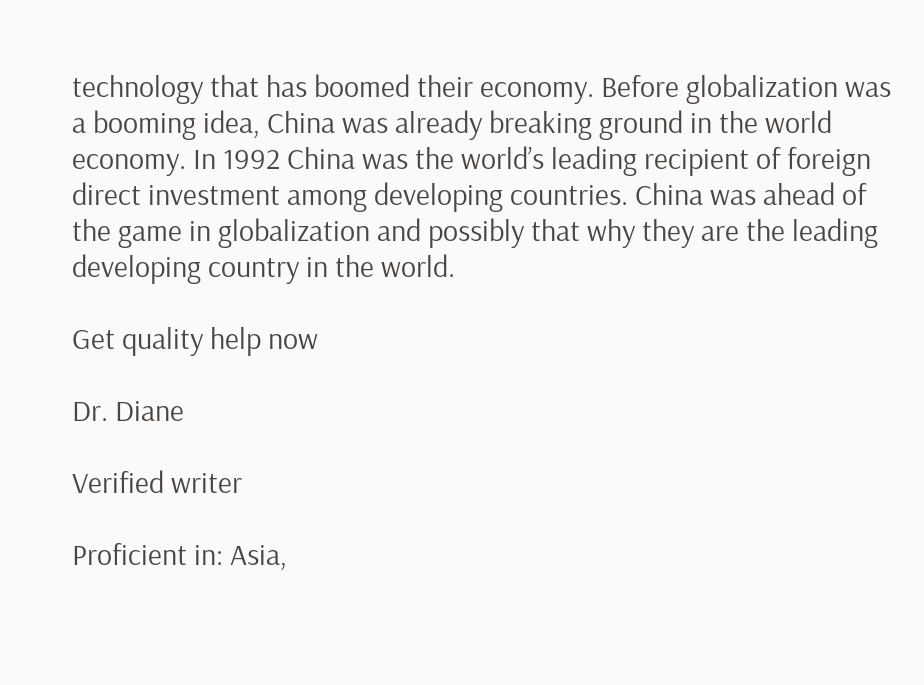technology that has boomed their economy. Before globalization was a booming idea, China was already breaking ground in the world economy. In 1992 China was the world’s leading recipient of foreign direct investment among developing countries. China was ahead of the game in globalization and possibly that why they are the leading developing country in the world.

Get quality help now

Dr. Diane

Verified writer

Proficient in: Asia,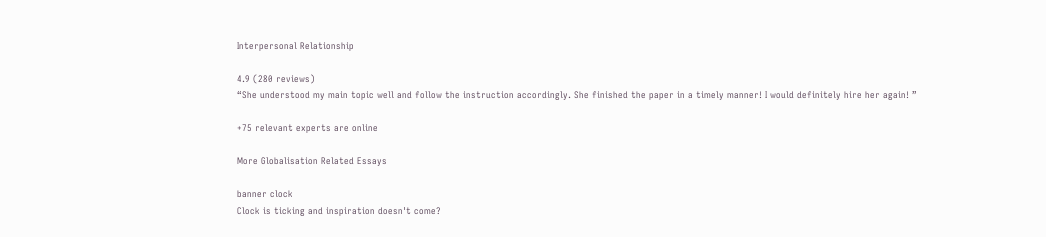Interpersonal Relationship

4.9 (280 reviews)
“She understood my main topic well and follow the instruction accordingly. She finished the paper in a timely manner! I would definitely hire her again! ”

+75 relevant experts are online

More Globalisation Related Essays

banner clock
Clock is ticking and inspiration doesn't come?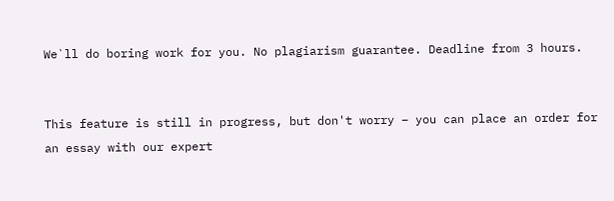We`ll do boring work for you. No plagiarism guarantee. Deadline from 3 hours.


This feature is still in progress, but don't worry – you can place an order for an essay with our expert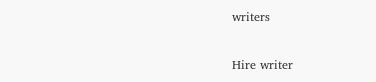writers

Hire writer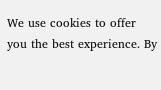We use cookies to offer you the best experience. By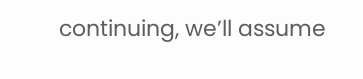continuing, we’ll assume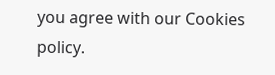you agree with our Cookies policy.